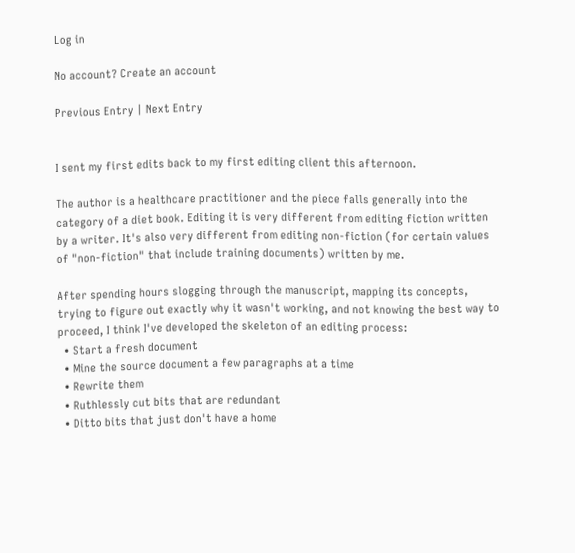Log in

No account? Create an account

Previous Entry | Next Entry


I sent my first edits back to my first editing client this afternoon.

The author is a healthcare practitioner and the piece falls generally into the category of a diet book. Editing it is very different from editing fiction written by a writer. It's also very different from editing non-fiction (for certain values of "non-fiction" that include training documents) written by me.

After spending hours slogging through the manuscript, mapping its concepts, trying to figure out exactly why it wasn't working, and not knowing the best way to proceed, I think I've developed the skeleton of an editing process:
  • Start a fresh document
  • Mine the source document a few paragraphs at a time
  • Rewrite them
  • Ruthlessly cut bits that are redundant
  • Ditto bits that just don't have a home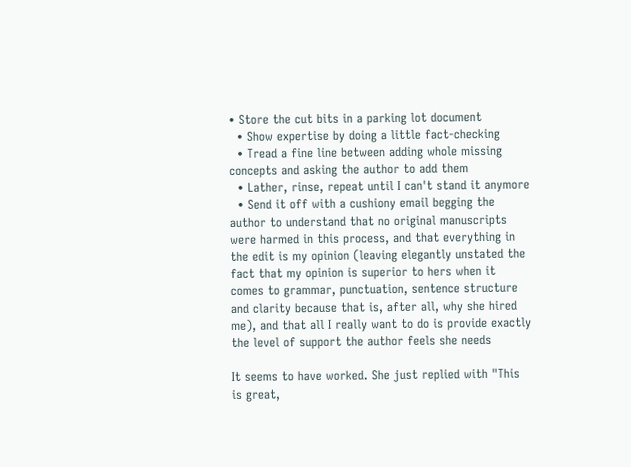• Store the cut bits in a parking lot document
  • Show expertise by doing a little fact-checking
  • Tread a fine line between adding whole missing concepts and asking the author to add them
  • Lather, rinse, repeat until I can't stand it anymore
  • Send it off with a cushiony email begging the author to understand that no original manuscripts were harmed in this process, and that everything in the edit is my opinion (leaving elegantly unstated the fact that my opinion is superior to hers when it comes to grammar, punctuation, sentence structure and clarity because that is, after all, why she hired me), and that all I really want to do is provide exactly the level of support the author feels she needs

It seems to have worked. She just replied with "This is great,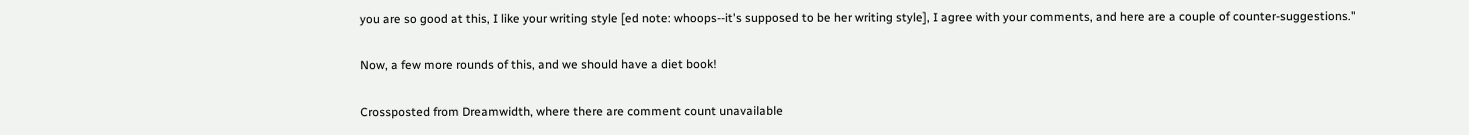you are so good at this, I like your writing style [ed note: whoops--it's supposed to be her writing style], I agree with your comments, and here are a couple of counter-suggestions."

Now, a few more rounds of this, and we should have a diet book!

Crossposted from Dreamwidth, where there are comment count unavailable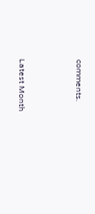comments.



Latest Month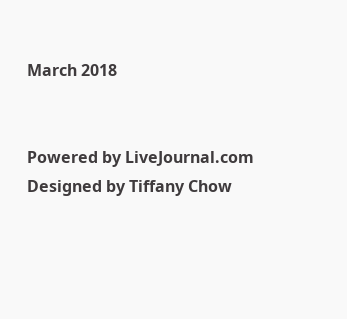March 2018


Powered by LiveJournal.com
Designed by Tiffany Chow